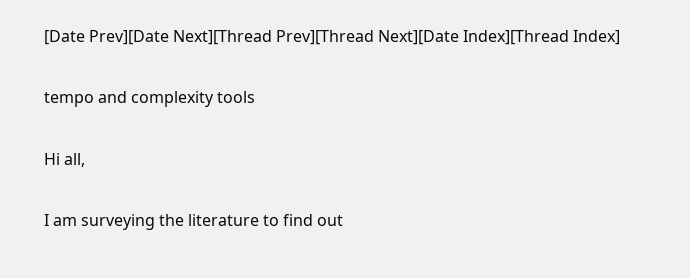[Date Prev][Date Next][Thread Prev][Thread Next][Date Index][Thread Index]

tempo and complexity tools

Hi all,

I am surveying the literature to find out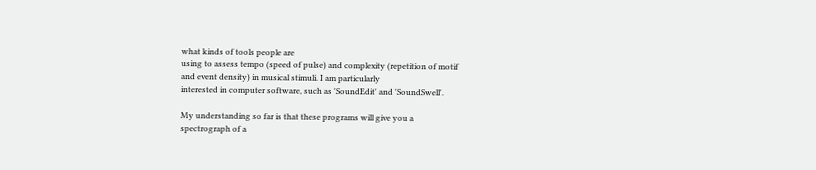what kinds of tools people are
using to assess tempo (speed of pulse) and complexity (repetition of motif
and event density) in musical stimuli. I am particularly
interested in computer software, such as 'SoundEdit' and 'SoundSwell'.

My understanding so far is that these programs will give you a
spectrograph of a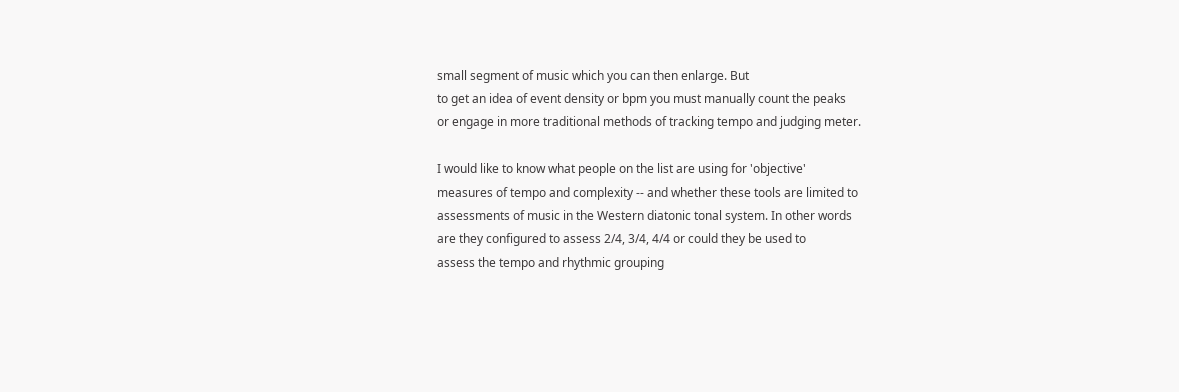small segment of music which you can then enlarge. But
to get an idea of event density or bpm you must manually count the peaks
or engage in more traditional methods of tracking tempo and judging meter.

I would like to know what people on the list are using for 'objective'
measures of tempo and complexity -- and whether these tools are limited to
assessments of music in the Western diatonic tonal system. In other words
are they configured to assess 2/4, 3/4, 4/4 or could they be used to
assess the tempo and rhythmic grouping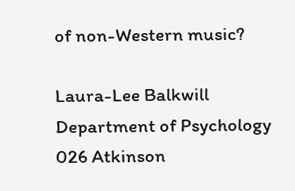of non-Western music?

Laura-Lee Balkwill
Department of Psychology
026 Atkinson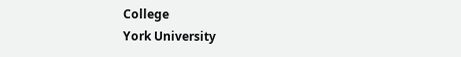College
York University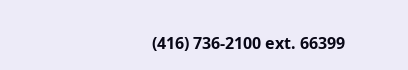(416) 736-2100 ext. 66399